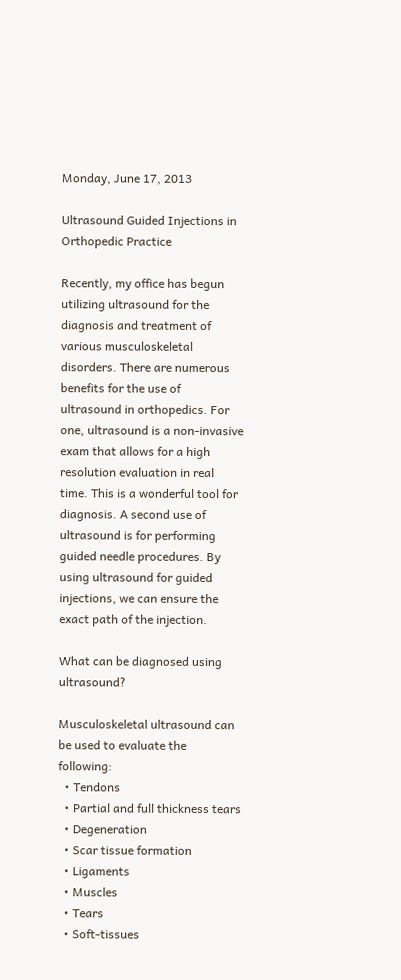Monday, June 17, 2013

Ultrasound Guided Injections in Orthopedic Practice

Recently, my office has begun utilizing ultrasound for the diagnosis and treatment of various musculoskeletal disorders. There are numerous benefits for the use of ultrasound in orthopedics. For one, ultrasound is a non-invasive exam that allows for a high resolution evaluation in real time. This is a wonderful tool for diagnosis. A second use of ultrasound is for performing guided needle procedures. By using ultrasound for guided injections, we can ensure the exact path of the injection.

What can be diagnosed using ultrasound?

Musculoskeletal ultrasound can be used to evaluate the following:
  • Tendons
  • Partial and full thickness tears
  • Degeneration
  • Scar tissue formation
  • Ligaments
  • Muscles
  • Tears
  • Soft-tissues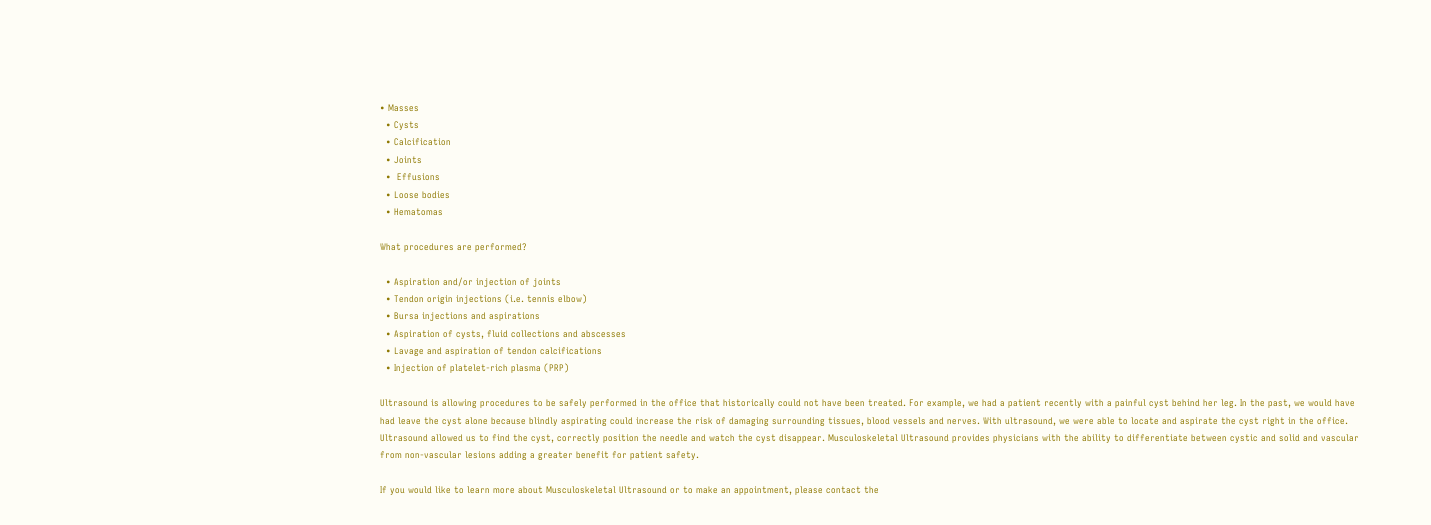• Masses
  • Cysts
  • Calcification
  • Joints
  •  Effusions
  • Loose bodies
  • Hematomas

What procedures are performed?

  • Aspiration and/or injection of joints
  • Tendon origin injections (i.e. tennis elbow)
  • Bursa injections and aspirations
  • Aspiration of cysts, fluid collections and abscesses
  • Lavage and aspiration of tendon calcifications
  • Injection of platelet-rich plasma (PRP)

Ultrasound is allowing procedures to be safely performed in the office that historically could not have been treated. For example, we had a patient recently with a painful cyst behind her leg. In the past, we would have had leave the cyst alone because blindly aspirating could increase the risk of damaging surrounding tissues, blood vessels and nerves. With ultrasound, we were able to locate and aspirate the cyst right in the office. Ultrasound allowed us to find the cyst, correctly position the needle and watch the cyst disappear. Musculoskeletal Ultrasound provides physicians with the ability to differentiate between cystic and solid and vascular from non-vascular lesions adding a greater benefit for patient safety.

If you would like to learn more about Musculoskeletal Ultrasound or to make an appointment, please contact the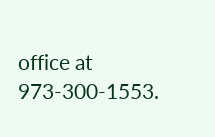office at 973-300-1553.